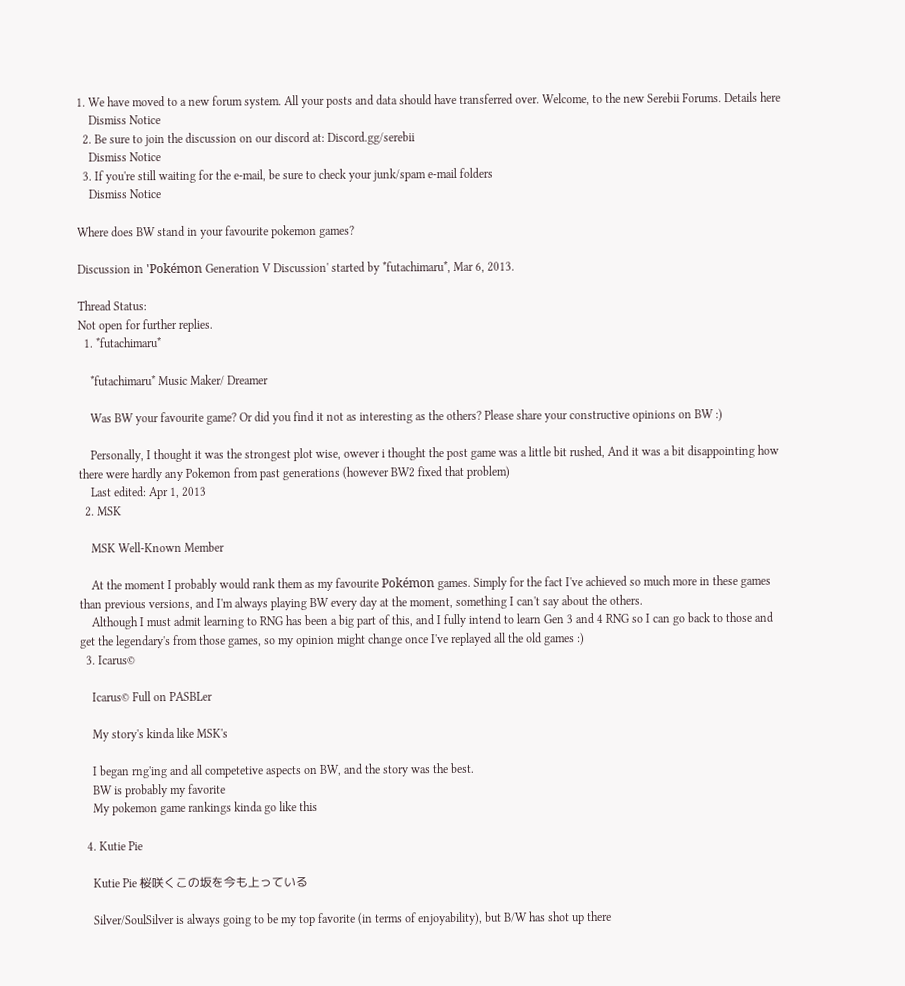1. We have moved to a new forum system. All your posts and data should have transferred over. Welcome, to the new Serebii Forums. Details here
    Dismiss Notice
  2. Be sure to join the discussion on our discord at: Discord.gg/serebii
    Dismiss Notice
  3. If you're still waiting for the e-mail, be sure to check your junk/spam e-mail folders
    Dismiss Notice

Where does BW stand in your favourite pokemon games?

Discussion in 'Pokémon Generation V Discussion' started by *futachimaru*, Mar 6, 2013.

Thread Status:
Not open for further replies.
  1. *futachimaru*

    *futachimaru* Music Maker/ Dreamer

    Was BW your favourite game? Or did you find it not as interesting as the others? Please share your constructive opinions on BW :)

    Personally, I thought it was the strongest plot wise, owever i thought the post game was a little bit rushed, And it was a bit disappointing how there were hardly any Pokemon from past generations (however BW2 fixed that problem)
    Last edited: Apr 1, 2013
  2. MSK

    MSK Well-Known Member

    At the moment I probably would rank them as my favourite Pokémon games. Simply for the fact I've achieved so much more in these games than previous versions, and I'm always playing BW every day at the moment, something I can't say about the others.
    Although I must admit learning to RNG has been a big part of this, and I fully intend to learn Gen 3 and 4 RNG so I can go back to those and get the legendary's from those games, so my opinion might change once I've replayed all the old games :)
  3. Icarus©

    Icarus© Full on PASBLer

    My story's kinda like MSK's

    I began rng'ing and all competetive aspects on BW, and the story was the best.
    BW is probably my favorite
    My pokemon game rankings kinda go like this

  4. Kutie Pie

    Kutie Pie 桜咲くこの坂を今も上っている

    Silver/SoulSilver is always going to be my top favorite (in terms of enjoyability), but B/W has shot up there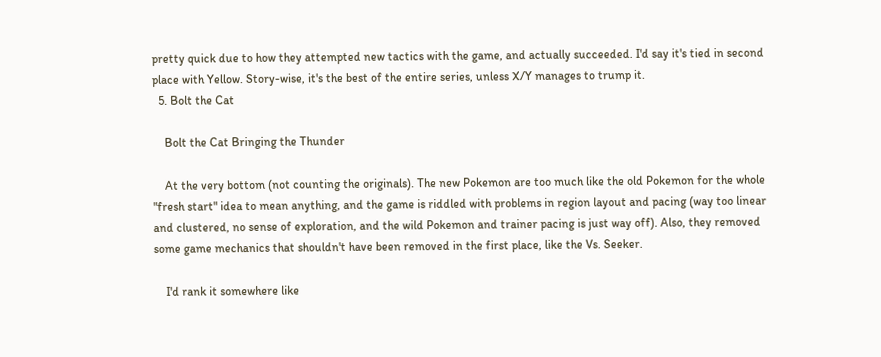pretty quick due to how they attempted new tactics with the game, and actually succeeded. I'd say it's tied in second place with Yellow. Story-wise, it's the best of the entire series, unless X/Y manages to trump it.
  5. Bolt the Cat

    Bolt the Cat Bringing the Thunder

    At the very bottom (not counting the originals). The new Pokemon are too much like the old Pokemon for the whole "fresh start" idea to mean anything, and the game is riddled with problems in region layout and pacing (way too linear and clustered, no sense of exploration, and the wild Pokemon and trainer pacing is just way off). Also, they removed some game mechanics that shouldn't have been removed in the first place, like the Vs. Seeker.

    I'd rank it somewhere like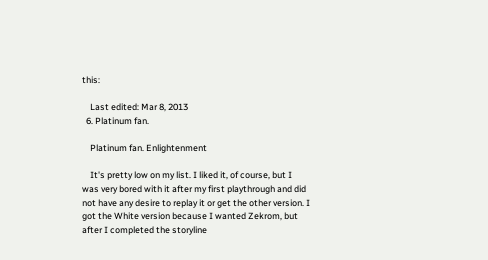this:

    Last edited: Mar 8, 2013
  6. Platinum fan.

    Platinum fan. Enlightenment

    It's pretty low on my list. I liked it, of course, but I was very bored with it after my first playthrough and did not have any desire to replay it or get the other version. I got the White version because I wanted Zekrom, but after I completed the storyline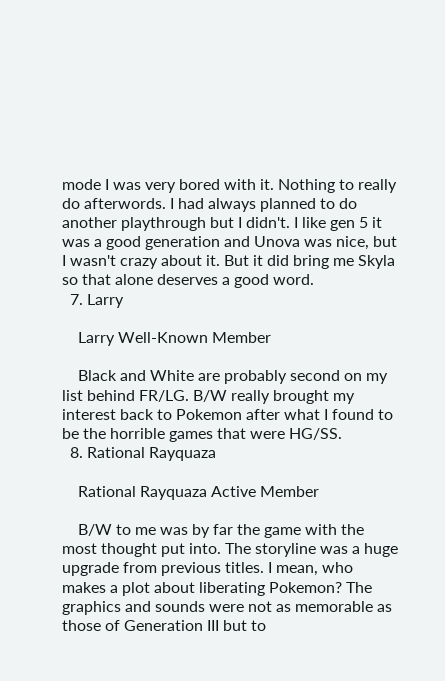mode I was very bored with it. Nothing to really do afterwords. I had always planned to do another playthrough but I didn't. I like gen 5 it was a good generation and Unova was nice, but I wasn't crazy about it. But it did bring me Skyla so that alone deserves a good word.
  7. Larry

    Larry Well-Known Member

    Black and White are probably second on my list behind FR/LG. B/W really brought my interest back to Pokemon after what I found to be the horrible games that were HG/SS.
  8. Rational Rayquaza

    Rational Rayquaza Active Member

    B/W to me was by far the game with the most thought put into. The storyline was a huge upgrade from previous titles. I mean, who makes a plot about liberating Pokemon? The graphics and sounds were not as memorable as those of Generation III but to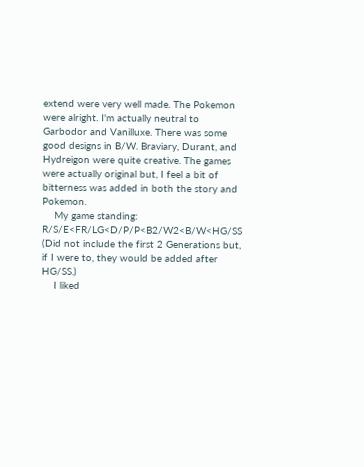extend were very well made. The Pokemon were alright. I'm actually neutral to Garbodor and Vanilluxe. There was some good designs in B/W. Braviary, Durant, and Hydreigon were quite creative. The games were actually original but, I feel a bit of bitterness was added in both the story and Pokemon.
    My game standing: R/S/E<FR/LG<D/P/P<B2/W2<B/W<HG/SS (Did not include the first 2 Generations but, if I were to, they would be added after HG/SS.)
    I liked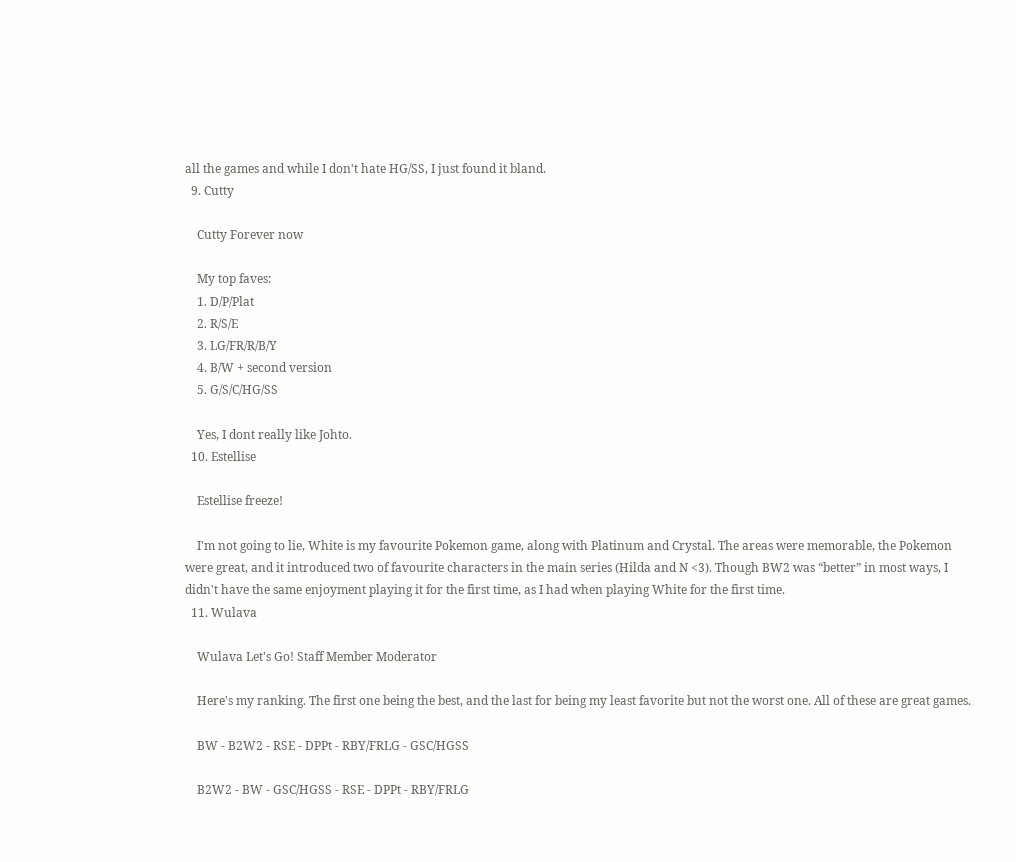all the games and while I don't hate HG/SS, I just found it bland.
  9. Cutty

    Cutty Forever now

    My top faves:
    1. D/P/Plat
    2. R/S/E
    3. LG/FR/R/B/Y
    4. B/W + second version
    5. G/S/C/HG/SS

    Yes, I dont really like Johto.
  10. Estellise

    Estellise freeze!

    I'm not going to lie, White is my favourite Pokemon game, along with Platinum and Crystal. The areas were memorable, the Pokemon were great, and it introduced two of favourite characters in the main series (Hilda and N <3). Though BW2 was “better” in most ways, I didn't have the same enjoyment playing it for the first time, as I had when playing White for the first time.
  11. Wulava

    Wulava Let's Go! Staff Member Moderator

    Here's my ranking. The first one being the best, and the last for being my least favorite but not the worst one. All of these are great games.

    BW - B2W2 - RSE - DPPt - RBY/FRLG - GSC/HGSS

    B2W2 - BW - GSC/HGSS - RSE - DPPt - RBY/FRLG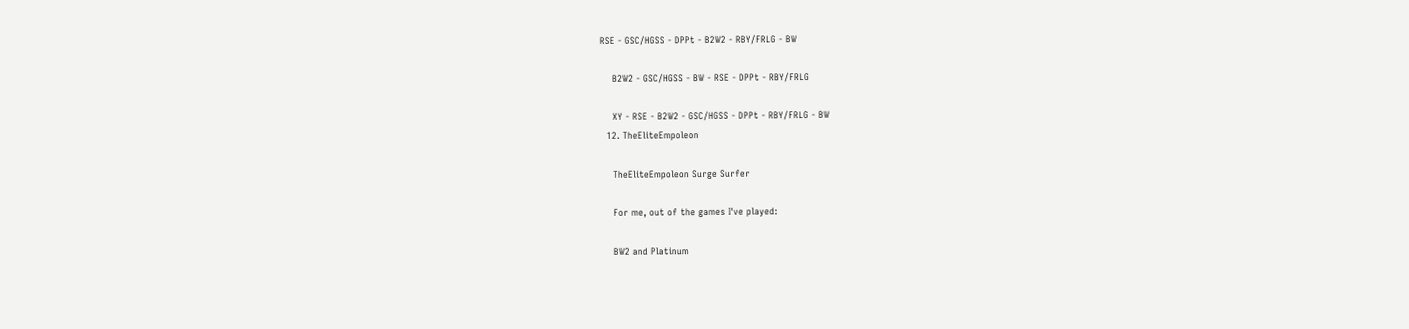RSE - GSC/HGSS - DPPt - B2W2 - RBY/FRLG - BW

    B2W2 - GSC/HGSS - BW - RSE - DPPt - RBY/FRLG

    XY - RSE - B2W2 - GSC/HGSS - DPPt - RBY/FRLG - BW
  12. TheEliteEmpoleon

    TheEliteEmpoleon Surge Surfer

    For me, out of the games I've played:

    BW2 and Platinum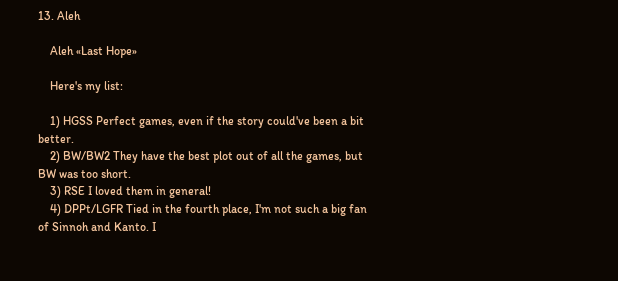13. Aleh

    Aleh «Last Hope»

    Here's my list:

    1) HGSS Perfect games, even if the story could've been a bit better.
    2) BW/BW2 They have the best plot out of all the games, but BW was too short.
    3) RSE I loved them in general!
    4) DPPt/LGFR Tied in the fourth place, I'm not such a big fan of Sinnoh and Kanto. I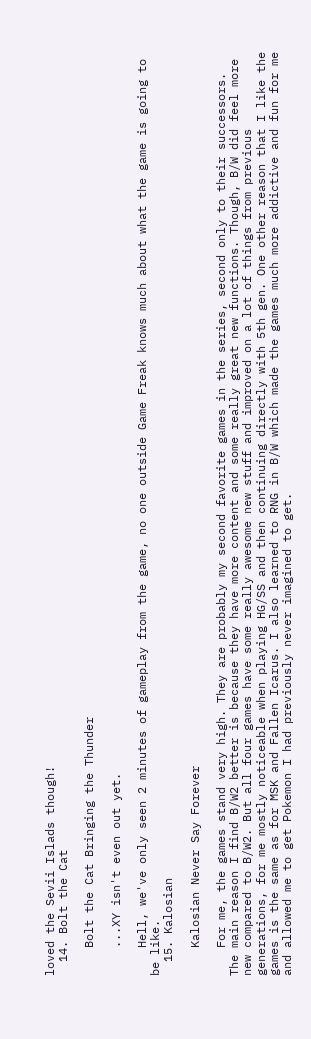loved the Sevii Islads though!
  14. Bolt the Cat

    Bolt the Cat Bringing the Thunder

    ...XY isn't even out yet.

    Hell, we've only seen 2 minutes of gameplay from the game, no one outside Game Freak knows much about what the game is going to be like.
  15. Kalosian

    Kalosian Never Say Forever

    For me, the games stand very high. They are probably my second favorite games in the series, second only to their successors. The main reason I find B/W2 better is because they have more content and some really great new functions. Though, B/W did feel more new compared to B/W2. But all four games have some really awesome new stuff and improved on a lot of things from previous generations, for me mostly noticeable when playing HG/SS and then continuing directly with 5th gen. One other reason that I like the games is the same as for MSK and Fallen Icarus. I also learned to RNG in B/W which made the games much more addictive and fun for me and allowed me to get Pokemon I had previously never imagined to get.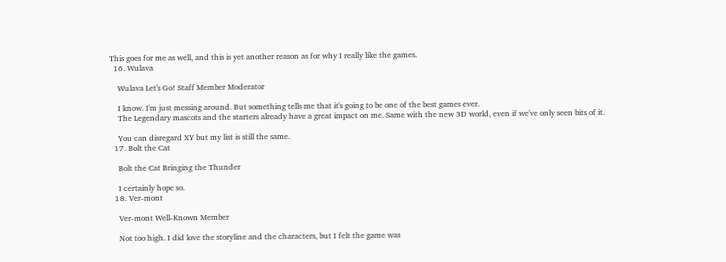This goes for me as well, and this is yet another reason as for why I really like the games.
  16. Wulava

    Wulava Let's Go! Staff Member Moderator

    I know. I'm just messing around. But something tells me that it's going to be one of the best games ever.
    The Legendary mascots and the starters already have a great impact on me. Same with the new 3D world, even if we've only seen bits of it.

    You can disregard XY but my list is still the same.
  17. Bolt the Cat

    Bolt the Cat Bringing the Thunder

    I certainly hope so.
  18. Ver-mont

    Ver-mont Well-Known Member

    Not too high. I did love the storyline and the characters, but I felt the game was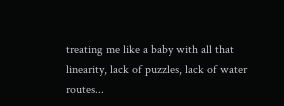treating me like a baby with all that linearity, lack of puzzles, lack of water routes...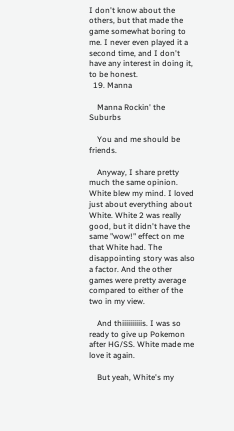I don't know about the others, but that made the game somewhat boring to me. I never even played it a second time, and I don't have any interest in doing it, to be honest.
  19. Manna

    Manna Rockin' the Suburbs

    You and me should be friends.

    Anyway, I share pretty much the same opinion. White blew my mind. I loved just about everything about White. White 2 was really good, but it didn't have the same "wow!" effect on me that White had. The disappointing story was also a factor. And the other games were pretty average compared to either of the two in my view.

    And thiiiiiiiiiis. I was so ready to give up Pokemon after HG/SS. White made me love it again.

    But yeah, White's my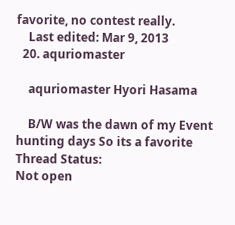favorite, no contest really.
    Last edited: Mar 9, 2013
  20. aquriomaster

    aquriomaster Hyori Hasama

    B/W was the dawn of my Event hunting days So its a favorite
Thread Status:
Not open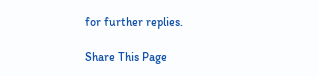for further replies.

Share This Page